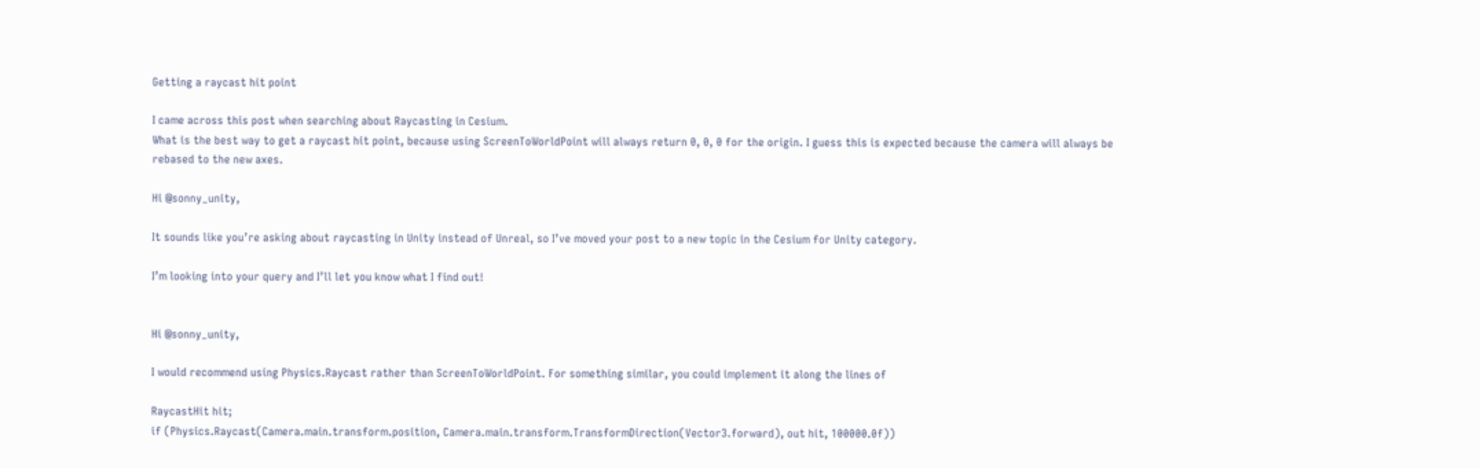Getting a raycast hit point

I came across this post when searching about Raycasting in Cesium.
What is the best way to get a raycast hit point, because using ScreenToWorldPoint will always return 0, 0, 0 for the origin. I guess this is expected because the camera will always be rebased to the new axes.

Hi @sonny_unity,

It sounds like you’re asking about raycasting in Unity instead of Unreal, so I’ve moved your post to a new topic in the Cesium for Unity category.

I’m looking into your query and I’ll let you know what I find out!


Hi @sonny_unity,

I would recommend using Physics.Raycast rather than ScreenToWorldPoint. For something similar, you could implement it along the lines of

RaycastHit hit;
if (Physics.Raycast(Camera.main.transform.position, Camera.main.transform.TransformDirection(Vector3.forward), out hit, 100000.0f))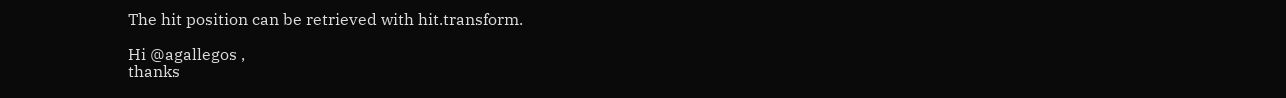The hit position can be retrieved with hit.transform.

Hi @agallegos ,
thanks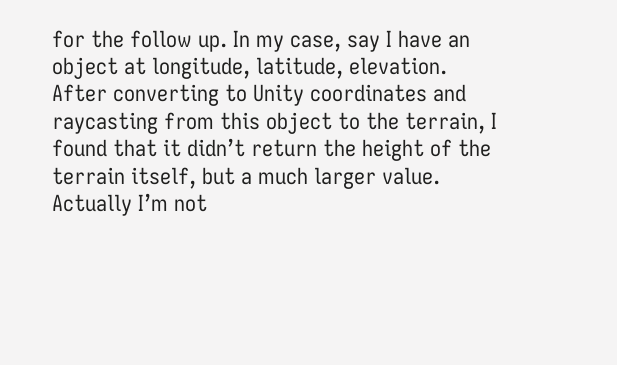for the follow up. In my case, say I have an object at longitude, latitude, elevation.
After converting to Unity coordinates and raycasting from this object to the terrain, I found that it didn’t return the height of the terrain itself, but a much larger value. Actually I’m not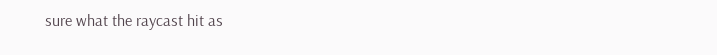sure what the raycast hit as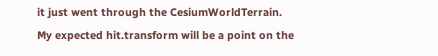it just went through the CesiumWorldTerrain.
My expected hit.transform will be a point on the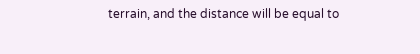terrain, and the distance will be equal to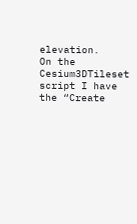elevation.
On the Cesium3DTileset script I have the “Create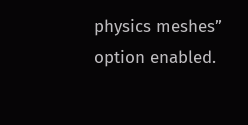physics meshes” option enabled.